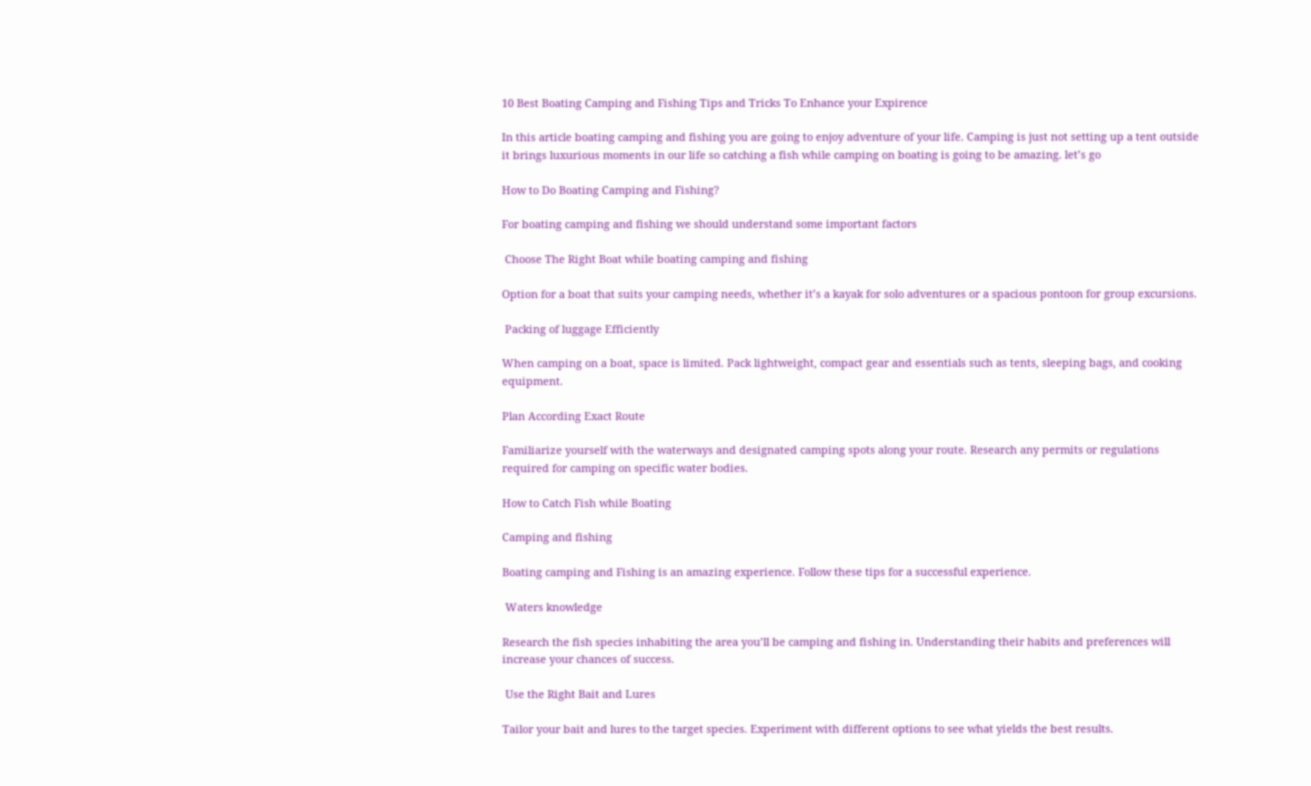10 Best Boating Camping and Fishing Tips and Tricks To Enhance your Expirence

In this article boating camping and fishing you are going to enjoy adventure of your life. Camping is just not setting up a tent outside it brings luxurious moments in our life so catching a fish while camping on boating is going to be amazing. let’s go

How to Do Boating Camping and Fishing?

For boating camping and fishing we should understand some important factors

 Choose The Right Boat while boating camping and fishing

Option for a boat that suits your camping needs, whether it’s a kayak for solo adventures or a spacious pontoon for group excursions.

 Packing of luggage Efficiently

When camping on a boat, space is limited. Pack lightweight, compact gear and essentials such as tents, sleeping bags, and cooking equipment.

Plan According Exact Route

Familiarize yourself with the waterways and designated camping spots along your route. Research any permits or regulations required for camping on specific water bodies.

How to Catch Fish while Boating

Camping and fishing

Boating camping and Fishing is an amazing experience. Follow these tips for a successful experience.

 Waters knowledge

Research the fish species inhabiting the area you’ll be camping and fishing in. Understanding their habits and preferences will increase your chances of success.

 Use the Right Bait and Lures

Tailor your bait and lures to the target species. Experiment with different options to see what yields the best results.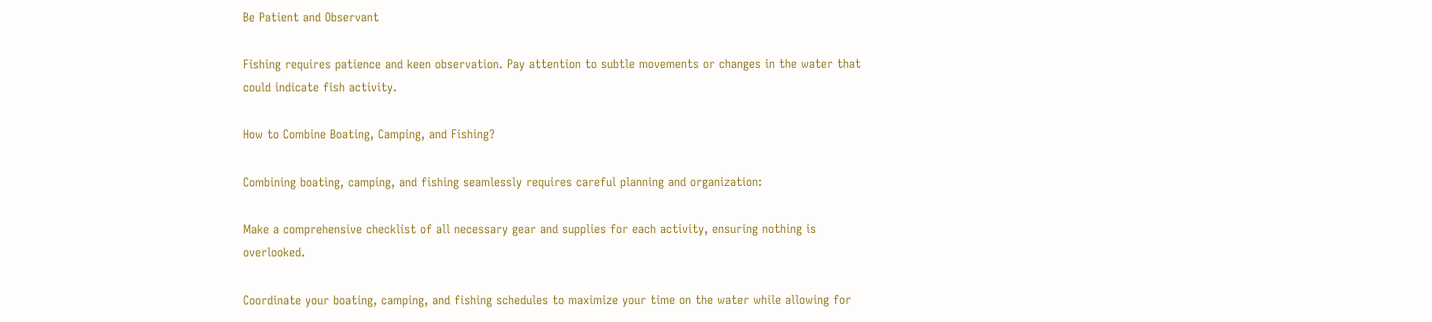Be Patient and Observant

Fishing requires patience and keen observation. Pay attention to subtle movements or changes in the water that could indicate fish activity.

How to Combine Boating, Camping, and Fishing?

Combining boating, camping, and fishing seamlessly requires careful planning and organization:

Make a comprehensive checklist of all necessary gear and supplies for each activity, ensuring nothing is overlooked.

Coordinate your boating, camping, and fishing schedules to maximize your time on the water while allowing for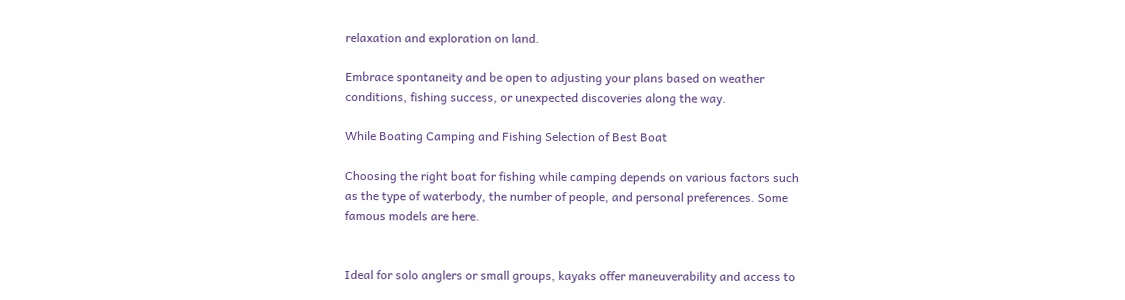relaxation and exploration on land.

Embrace spontaneity and be open to adjusting your plans based on weather conditions, fishing success, or unexpected discoveries along the way.

While Boating Camping and Fishing Selection of Best Boat

Choosing the right boat for fishing while camping depends on various factors such as the type of waterbody, the number of people, and personal preferences. Some famous models are here.


Ideal for solo anglers or small groups, kayaks offer maneuverability and access to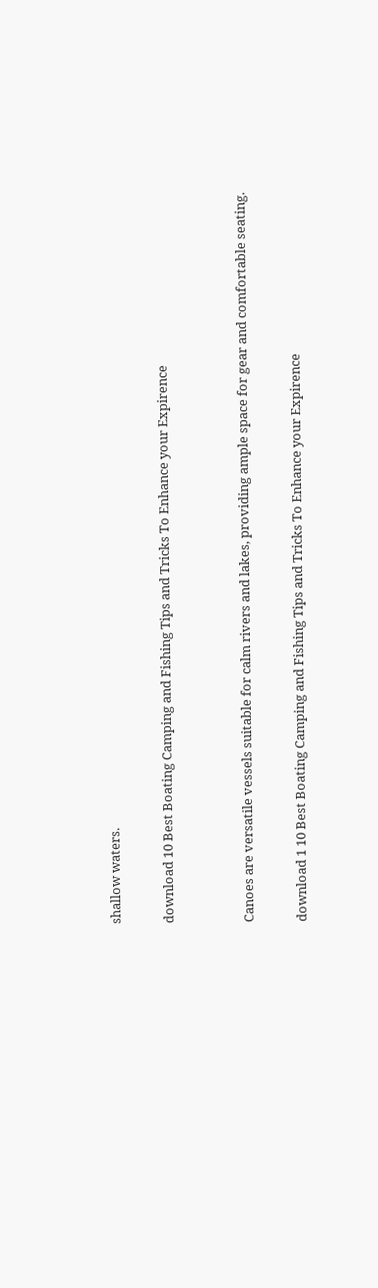shallow waters.

download 10 Best Boating Camping and Fishing Tips and Tricks To Enhance your Expirence


Canoes are versatile vessels suitable for calm rivers and lakes, providing ample space for gear and comfortable seating.

download 1 10 Best Boating Camping and Fishing Tips and Tricks To Enhance your Expirence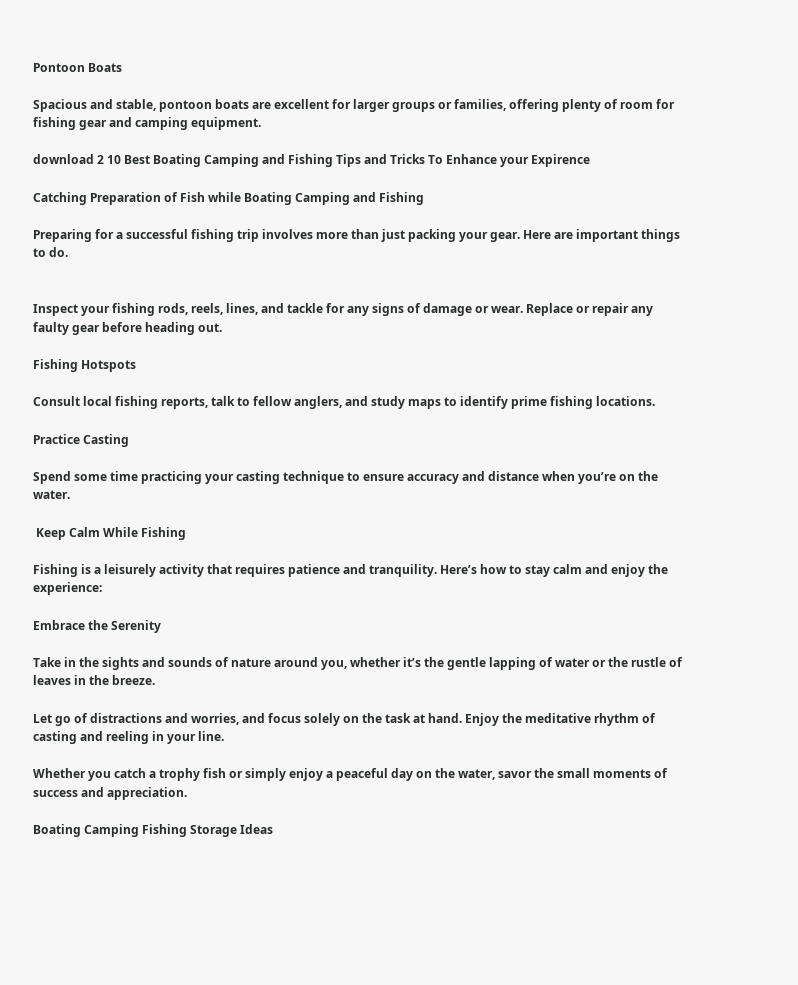Pontoon Boats

Spacious and stable, pontoon boats are excellent for larger groups or families, offering plenty of room for fishing gear and camping equipment.

download 2 10 Best Boating Camping and Fishing Tips and Tricks To Enhance your Expirence

Catching Preparation of Fish while Boating Camping and Fishing

Preparing for a successful fishing trip involves more than just packing your gear. Here are important things to do.


Inspect your fishing rods, reels, lines, and tackle for any signs of damage or wear. Replace or repair any faulty gear before heading out.

Fishing Hotspots

Consult local fishing reports, talk to fellow anglers, and study maps to identify prime fishing locations.

Practice Casting

Spend some time practicing your casting technique to ensure accuracy and distance when you’re on the water.

 Keep Calm While Fishing

Fishing is a leisurely activity that requires patience and tranquility. Here’s how to stay calm and enjoy the experience:

Embrace the Serenity

Take in the sights and sounds of nature around you, whether it’s the gentle lapping of water or the rustle of leaves in the breeze.

Let go of distractions and worries, and focus solely on the task at hand. Enjoy the meditative rhythm of casting and reeling in your line.

Whether you catch a trophy fish or simply enjoy a peaceful day on the water, savor the small moments of success and appreciation.

Boating Camping Fishing Storage Ideas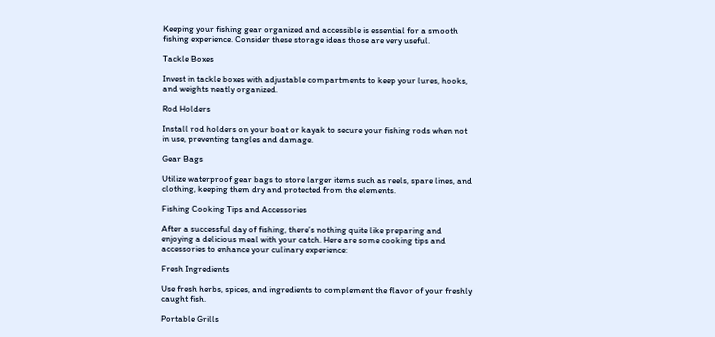Keeping your fishing gear organized and accessible is essential for a smooth fishing experience. Consider these storage ideas those are very useful.

Tackle Boxes

Invest in tackle boxes with adjustable compartments to keep your lures, hooks, and weights neatly organized.

Rod Holders

Install rod holders on your boat or kayak to secure your fishing rods when not in use, preventing tangles and damage.

Gear Bags

Utilize waterproof gear bags to store larger items such as reels, spare lines, and clothing, keeping them dry and protected from the elements.

Fishing Cooking Tips and Accessories

After a successful day of fishing, there’s nothing quite like preparing and enjoying a delicious meal with your catch. Here are some cooking tips and accessories to enhance your culinary experience:

Fresh Ingredients

Use fresh herbs, spices, and ingredients to complement the flavor of your freshly caught fish.

Portable Grills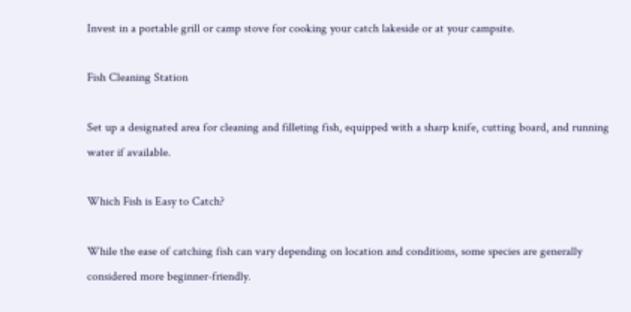Invest in a portable grill or camp stove for cooking your catch lakeside or at your campsite.

Fish Cleaning Station

Set up a designated area for cleaning and filleting fish, equipped with a sharp knife, cutting board, and running water if available.

Which Fish is Easy to Catch?

While the ease of catching fish can vary depending on location and conditions, some species are generally considered more beginner-friendly.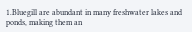1.Bluegill are abundant in many freshwater lakes and ponds, making them an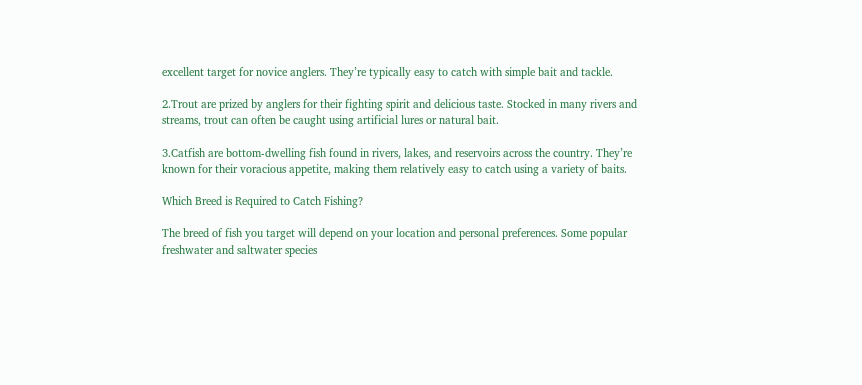excellent target for novice anglers. They’re typically easy to catch with simple bait and tackle.

2.Trout are prized by anglers for their fighting spirit and delicious taste. Stocked in many rivers and streams, trout can often be caught using artificial lures or natural bait.

3.Catfish are bottom-dwelling fish found in rivers, lakes, and reservoirs across the country. They’re known for their voracious appetite, making them relatively easy to catch using a variety of baits.

Which Breed is Required to Catch Fishing?

The breed of fish you target will depend on your location and personal preferences. Some popular freshwater and saltwater species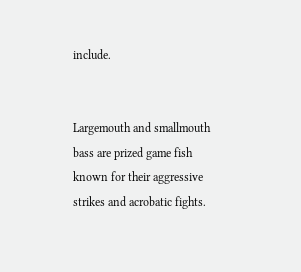include.


Largemouth and smallmouth bass are prized game fish known for their aggressive strikes and acrobatic fights.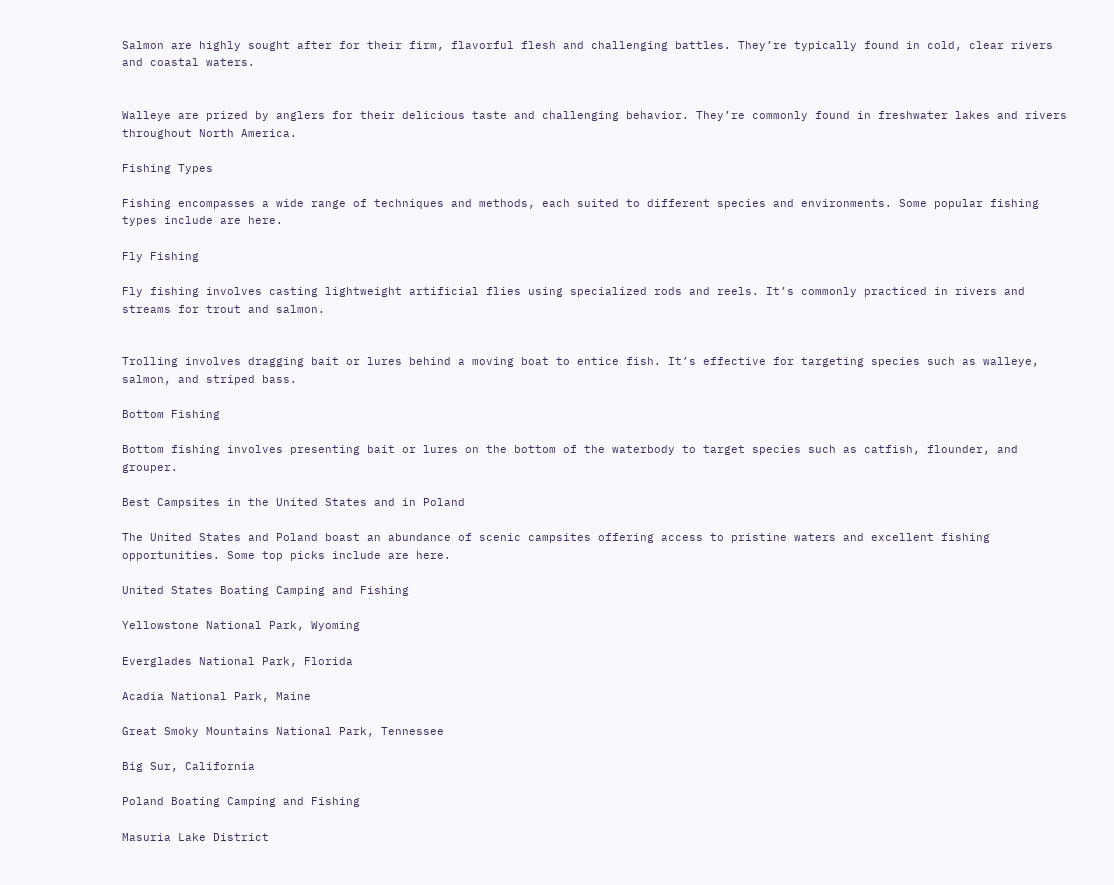Salmon are highly sought after for their firm, flavorful flesh and challenging battles. They’re typically found in cold, clear rivers and coastal waters.


Walleye are prized by anglers for their delicious taste and challenging behavior. They’re commonly found in freshwater lakes and rivers throughout North America.

Fishing Types

Fishing encompasses a wide range of techniques and methods, each suited to different species and environments. Some popular fishing types include are here.

Fly Fishing

Fly fishing involves casting lightweight artificial flies using specialized rods and reels. It’s commonly practiced in rivers and streams for trout and salmon.


Trolling involves dragging bait or lures behind a moving boat to entice fish. It’s effective for targeting species such as walleye, salmon, and striped bass.

Bottom Fishing

Bottom fishing involves presenting bait or lures on the bottom of the waterbody to target species such as catfish, flounder, and grouper.

Best Campsites in the United States and in Poland

The United States and Poland boast an abundance of scenic campsites offering access to pristine waters and excellent fishing opportunities. Some top picks include are here.

United States Boating Camping and Fishing

Yellowstone National Park, Wyoming

Everglades National Park, Florida

Acadia National Park, Maine

Great Smoky Mountains National Park, Tennessee

Big Sur, California

Poland Boating Camping and Fishing

Masuria Lake District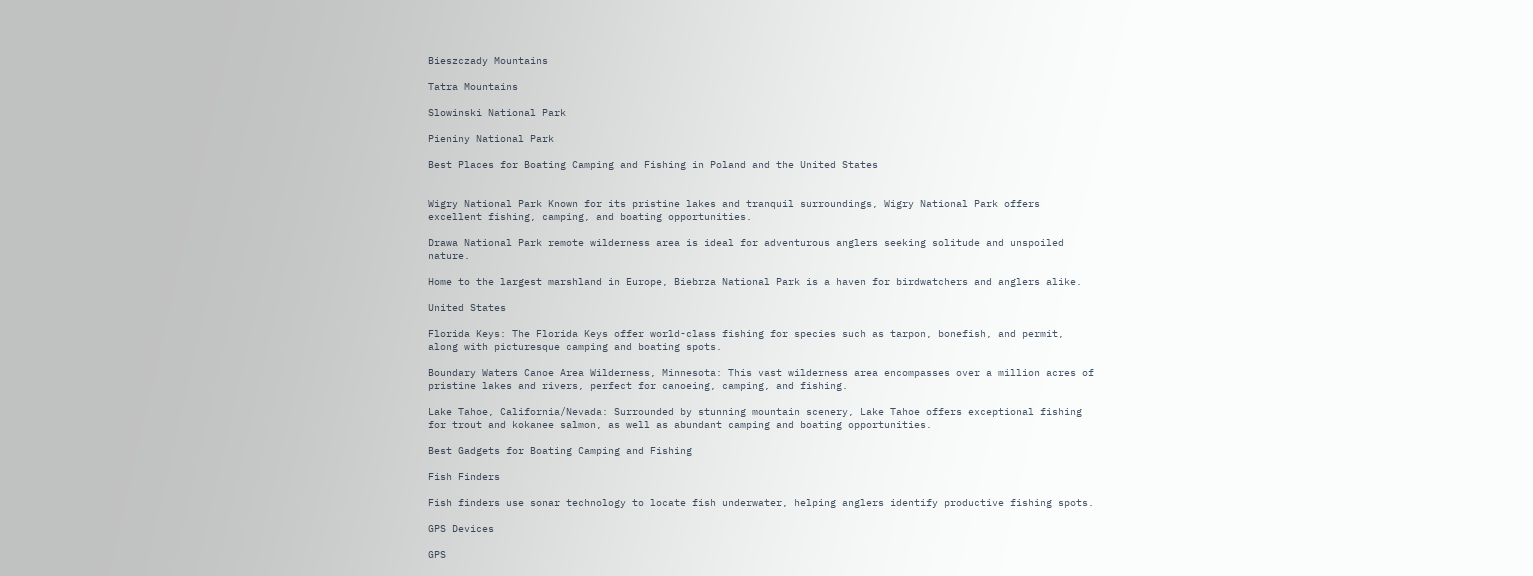Bieszczady Mountains

Tatra Mountains

Slowinski National Park

Pieniny National Park

Best Places for Boating Camping and Fishing in Poland and the United States


Wigry National Park Known for its pristine lakes and tranquil surroundings, Wigry National Park offers excellent fishing, camping, and boating opportunities.

Drawa National Park remote wilderness area is ideal for adventurous anglers seeking solitude and unspoiled nature.

Home to the largest marshland in Europe, Biebrza National Park is a haven for birdwatchers and anglers alike.

United States

Florida Keys: The Florida Keys offer world-class fishing for species such as tarpon, bonefish, and permit, along with picturesque camping and boating spots.

Boundary Waters Canoe Area Wilderness, Minnesota: This vast wilderness area encompasses over a million acres of pristine lakes and rivers, perfect for canoeing, camping, and fishing.

Lake Tahoe, California/Nevada: Surrounded by stunning mountain scenery, Lake Tahoe offers exceptional fishing for trout and kokanee salmon, as well as abundant camping and boating opportunities.

Best Gadgets for Boating Camping and Fishing

Fish Finders

Fish finders use sonar technology to locate fish underwater, helping anglers identify productive fishing spots.

GPS Devices

GPS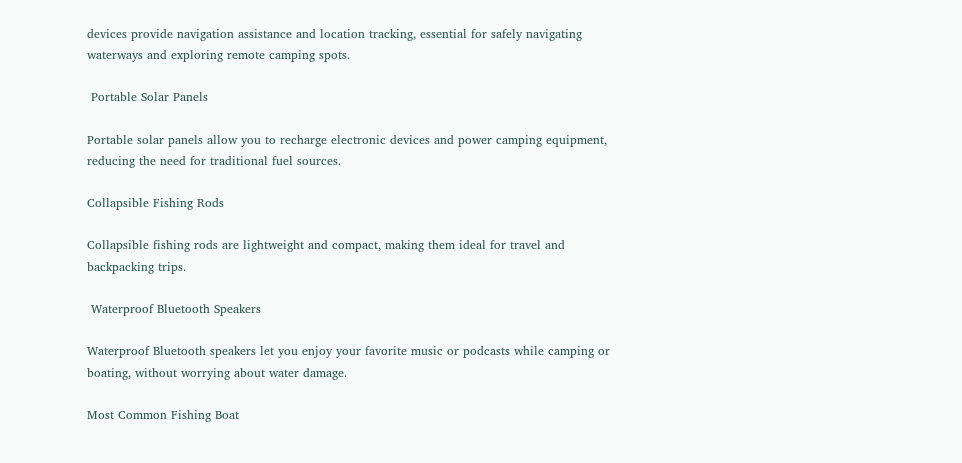devices provide navigation assistance and location tracking, essential for safely navigating waterways and exploring remote camping spots.

 Portable Solar Panels

Portable solar panels allow you to recharge electronic devices and power camping equipment, reducing the need for traditional fuel sources.

Collapsible Fishing Rods

Collapsible fishing rods are lightweight and compact, making them ideal for travel and backpacking trips.

 Waterproof Bluetooth Speakers

Waterproof Bluetooth speakers let you enjoy your favorite music or podcasts while camping or boating, without worrying about water damage.

Most Common Fishing Boat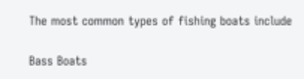The most common types of fishing boats include

Bass Boats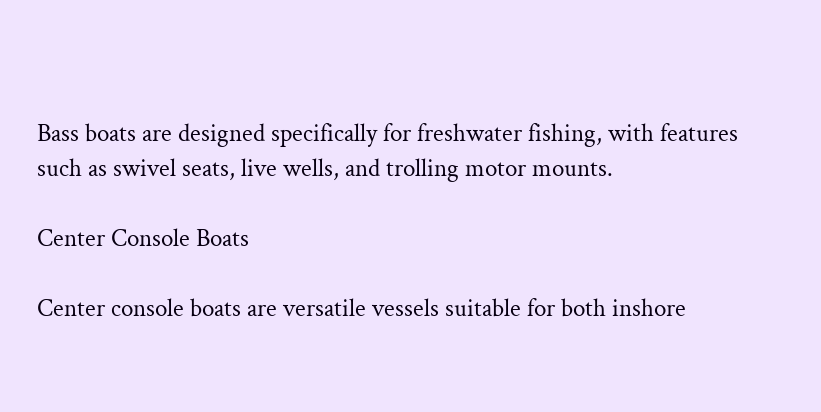Bass boats are designed specifically for freshwater fishing, with features such as swivel seats, live wells, and trolling motor mounts.

Center Console Boats

Center console boats are versatile vessels suitable for both inshore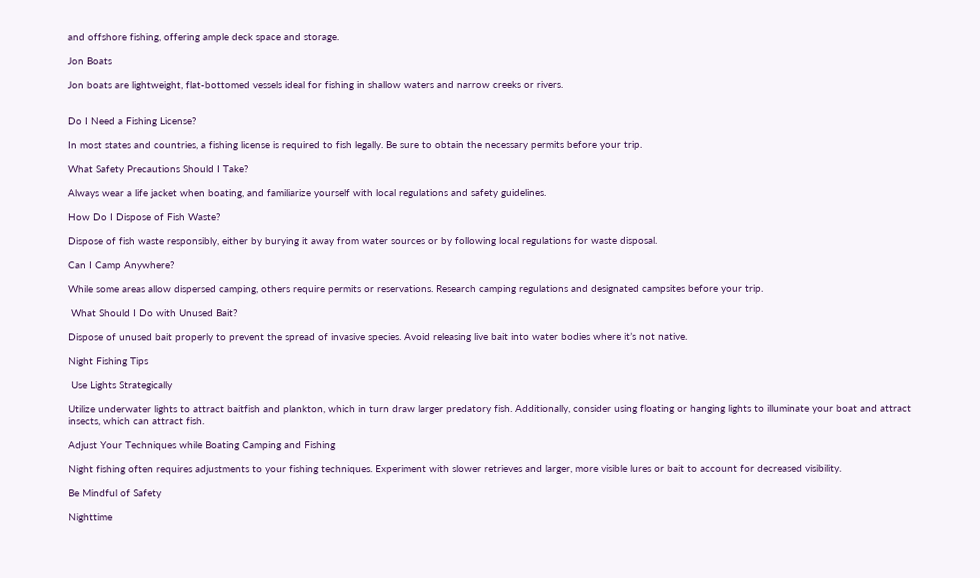and offshore fishing, offering ample deck space and storage.

Jon Boats

Jon boats are lightweight, flat-bottomed vessels ideal for fishing in shallow waters and narrow creeks or rivers.


Do I Need a Fishing License?

In most states and countries, a fishing license is required to fish legally. Be sure to obtain the necessary permits before your trip.

What Safety Precautions Should I Take?

Always wear a life jacket when boating, and familiarize yourself with local regulations and safety guidelines.

How Do I Dispose of Fish Waste?

Dispose of fish waste responsibly, either by burying it away from water sources or by following local regulations for waste disposal.

Can I Camp Anywhere?

While some areas allow dispersed camping, others require permits or reservations. Research camping regulations and designated campsites before your trip.

 What Should I Do with Unused Bait?

Dispose of unused bait properly to prevent the spread of invasive species. Avoid releasing live bait into water bodies where it’s not native.

Night Fishing Tips

 Use Lights Strategically

Utilize underwater lights to attract baitfish and plankton, which in turn draw larger predatory fish. Additionally, consider using floating or hanging lights to illuminate your boat and attract insects, which can attract fish.

Adjust Your Techniques while Boating Camping and Fishing

Night fishing often requires adjustments to your fishing techniques. Experiment with slower retrieves and larger, more visible lures or bait to account for decreased visibility.

Be Mindful of Safety

Nighttime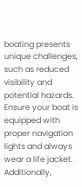boating presents unique challenges, such as reduced visibility and potential hazards. Ensure your boat is equipped with proper navigation lights and always wear a life jacket. Additionally,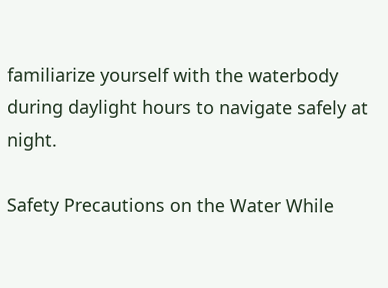familiarize yourself with the waterbody during daylight hours to navigate safely at night.

Safety Precautions on the Water While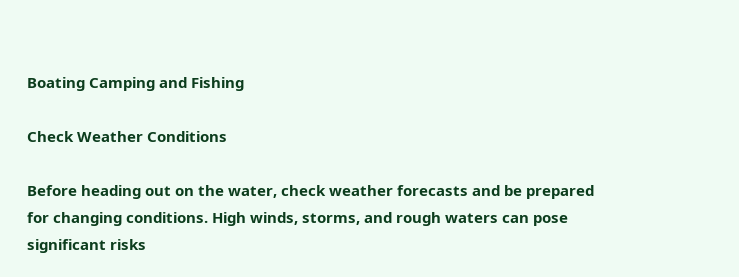Boating Camping and Fishing

Check Weather Conditions

Before heading out on the water, check weather forecasts and be prepared for changing conditions. High winds, storms, and rough waters can pose significant risks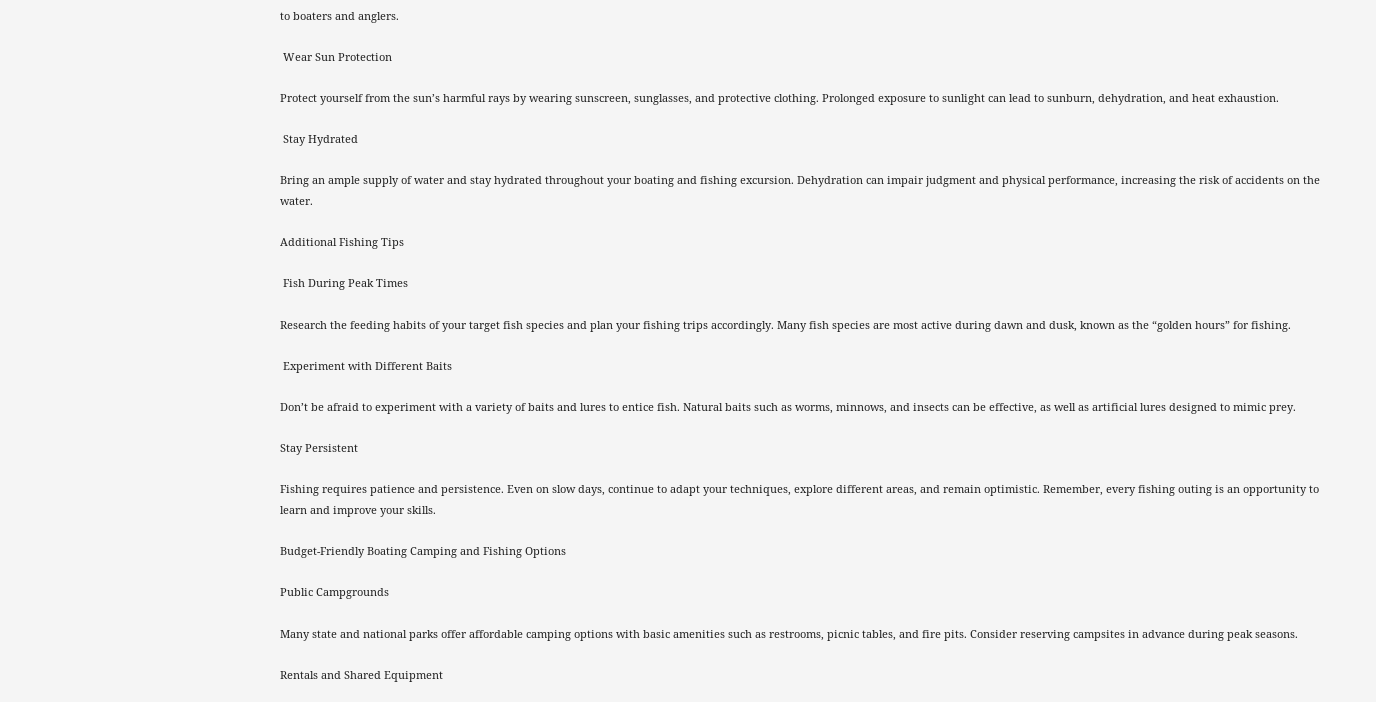to boaters and anglers.

 Wear Sun Protection

Protect yourself from the sun’s harmful rays by wearing sunscreen, sunglasses, and protective clothing. Prolonged exposure to sunlight can lead to sunburn, dehydration, and heat exhaustion.

 Stay Hydrated

Bring an ample supply of water and stay hydrated throughout your boating and fishing excursion. Dehydration can impair judgment and physical performance, increasing the risk of accidents on the water.

Additional Fishing Tips

 Fish During Peak Times

Research the feeding habits of your target fish species and plan your fishing trips accordingly. Many fish species are most active during dawn and dusk, known as the “golden hours” for fishing.

 Experiment with Different Baits

Don’t be afraid to experiment with a variety of baits and lures to entice fish. Natural baits such as worms, minnows, and insects can be effective, as well as artificial lures designed to mimic prey.

Stay Persistent

Fishing requires patience and persistence. Even on slow days, continue to adapt your techniques, explore different areas, and remain optimistic. Remember, every fishing outing is an opportunity to learn and improve your skills.

Budget-Friendly Boating Camping and Fishing Options

Public Campgrounds

Many state and national parks offer affordable camping options with basic amenities such as restrooms, picnic tables, and fire pits. Consider reserving campsites in advance during peak seasons.

Rentals and Shared Equipment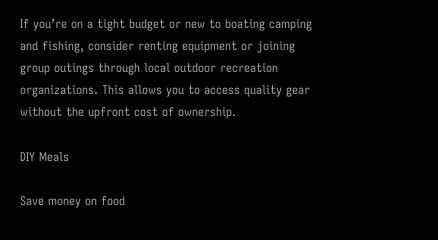If you’re on a tight budget or new to boating camping and fishing, consider renting equipment or joining group outings through local outdoor recreation organizations. This allows you to access quality gear without the upfront cost of ownership.

DIY Meals

Save money on food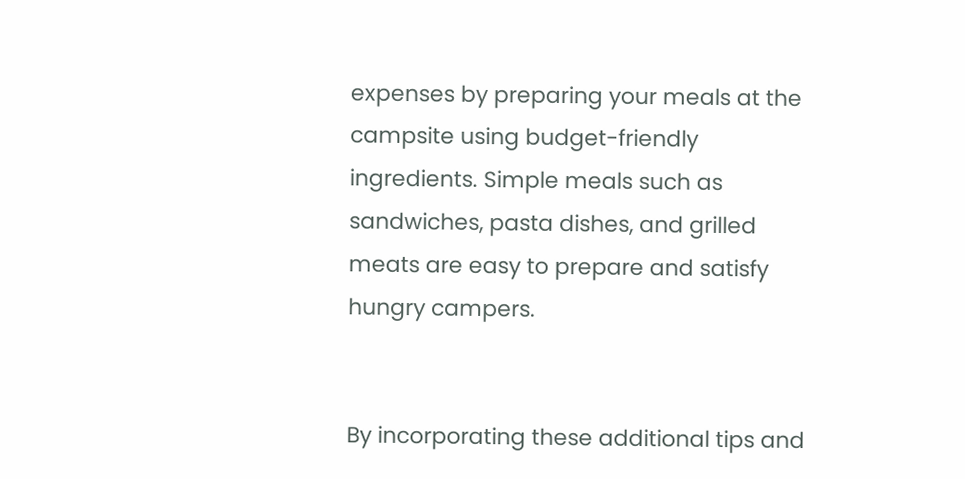expenses by preparing your meals at the campsite using budget-friendly ingredients. Simple meals such as sandwiches, pasta dishes, and grilled meats are easy to prepare and satisfy hungry campers.


By incorporating these additional tips and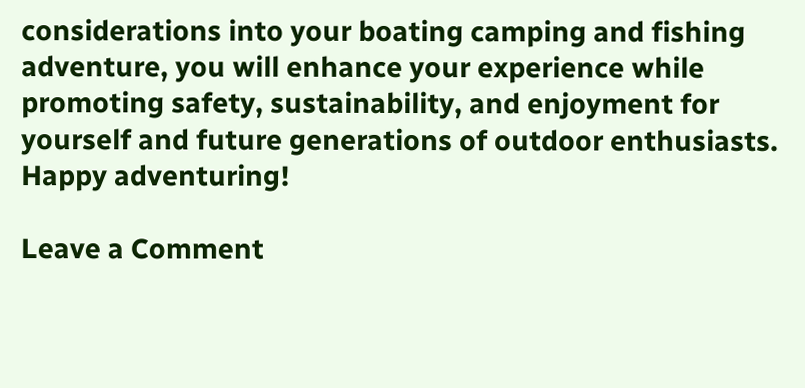considerations into your boating camping and fishing adventure, you will enhance your experience while promoting safety, sustainability, and enjoyment for yourself and future generations of outdoor enthusiasts. Happy adventuring!

Leave a Comment